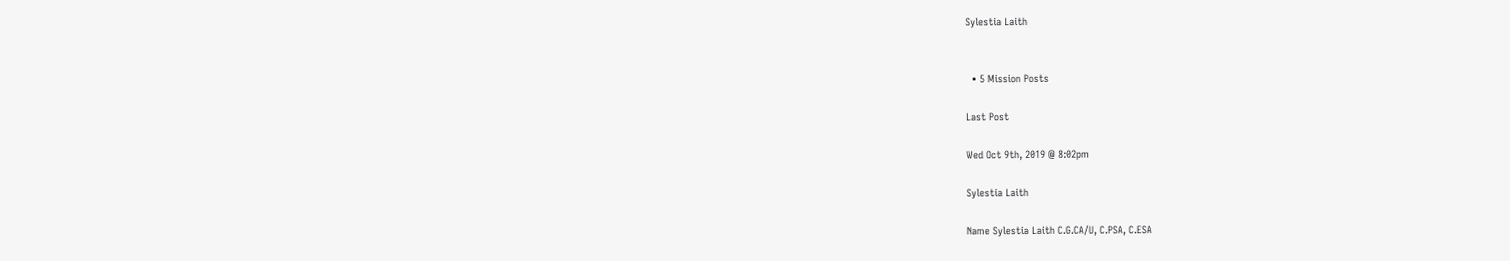Sylestia Laith


  • 5 Mission Posts

Last Post

Wed Oct 9th, 2019 @ 8:02pm

Sylestia Laith

Name Sylestia Laith C.G.CA/U, C.PSA, C.ESA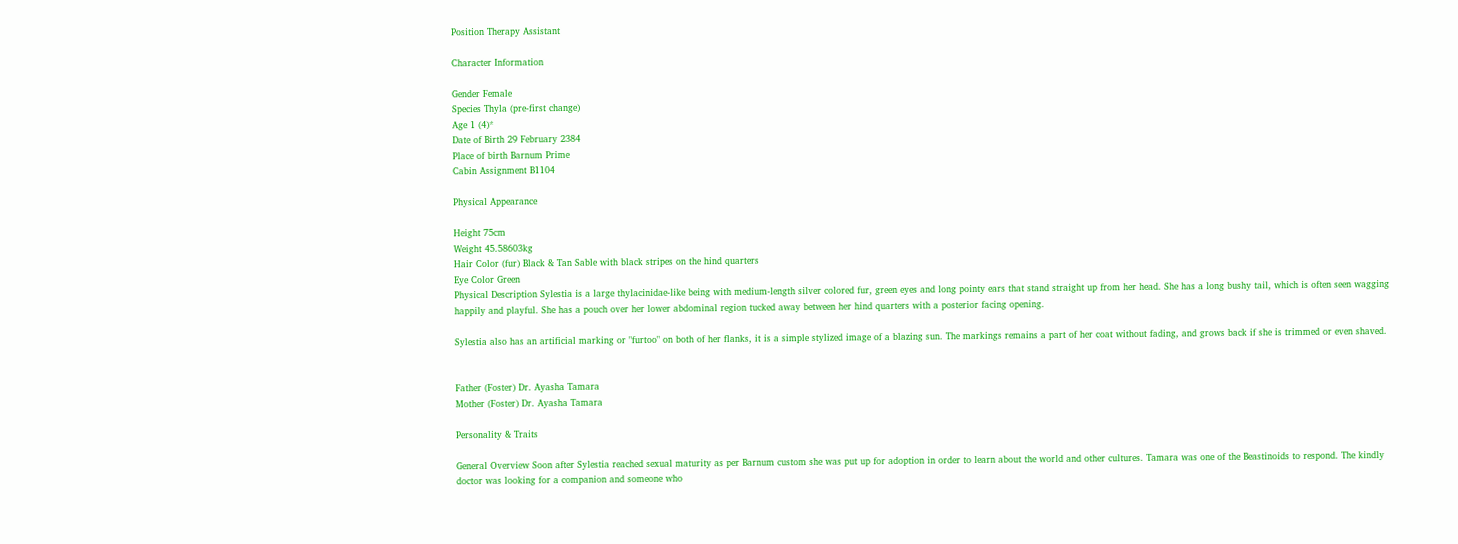Position Therapy Assistant

Character Information

Gender Female
Species Thyla (pre-first change)
Age 1 (4)*
Date of Birth 29 February 2384
Place of birth Barnum Prime
Cabin Assignment B1104

Physical Appearance

Height 75cm
Weight 45.58603kg
Hair Color (fur) Black & Tan Sable with black stripes on the hind quarters
Eye Color Green
Physical Description Sylestia is a large thylacinidae-like being with medium-length silver colored fur, green eyes and long pointy ears that stand straight up from her head. She has a long bushy tail, which is often seen wagging happily and playful. She has a pouch over her lower abdominal region tucked away between her hind quarters with a posterior facing opening.

Sylestia also has an artificial marking or "furtoo" on both of her flanks, it is a simple stylized image of a blazing sun. The markings remains a part of her coat without fading, and grows back if she is trimmed or even shaved.


Father (Foster) Dr. Ayasha Tamara
Mother (Foster) Dr. Ayasha Tamara

Personality & Traits

General Overview Soon after Sylestia reached sexual maturity as per Barnum custom she was put up for adoption in order to learn about the world and other cultures. Tamara was one of the Beastinoids to respond. The kindly doctor was looking for a companion and someone who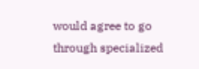would agree to go through specialized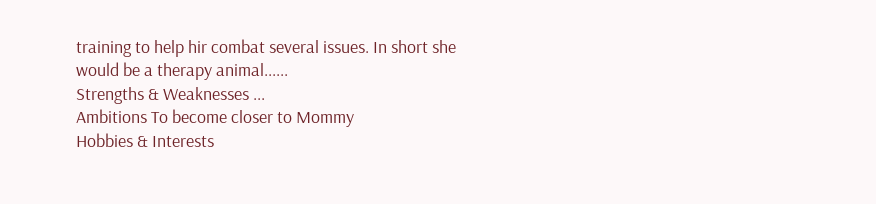training to help hir combat several issues. In short she would be a therapy animal......
Strengths & Weaknesses ...
Ambitions To become closer to Mommy
Hobbies & Interests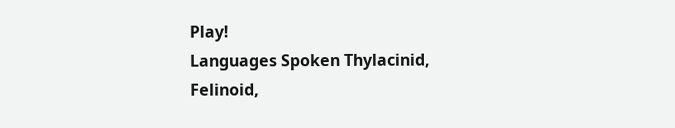Play!
Languages Spoken Thylacinid, Felinoid,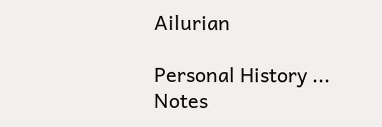Ailurian

Personal History ...
Notes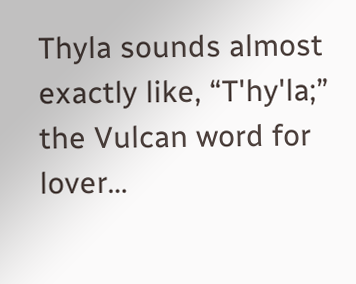Thyla sounds almost exactly like, “T'hy'la;” the Vulcan word for lover…